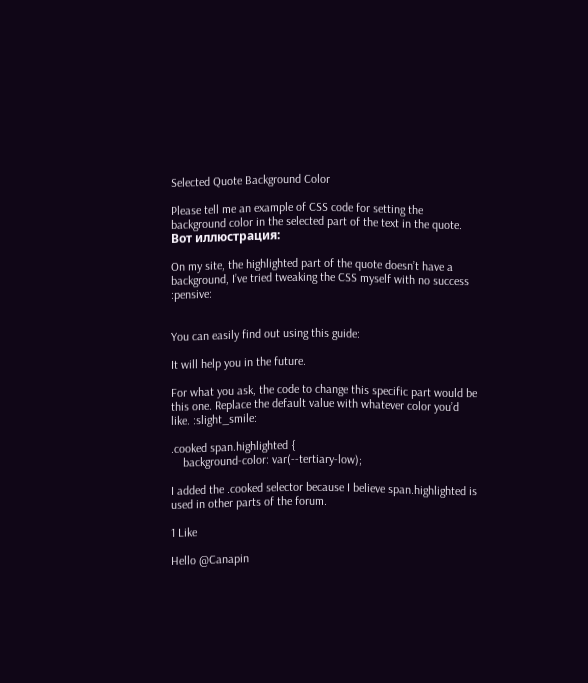Selected Quote Background Color

Please tell me an example of CSS code for setting the background color in the selected part of the text in the quote.
Вот иллюстрация:

On my site, the highlighted part of the quote doesn’t have a background, I’ve tried tweaking the CSS myself with no success :pensive:


You can easily find out using this guide:

It will help you in the future.

For what you ask, the code to change this specific part would be this one. Replace the default value with whatever color you’d like. :slight_smile:

.cooked span.highlighted {
    background-color: var(--tertiary-low);

I added the .cooked selector because I believe span.highlighted is used in other parts of the forum.

1 Like

Hello @Canapin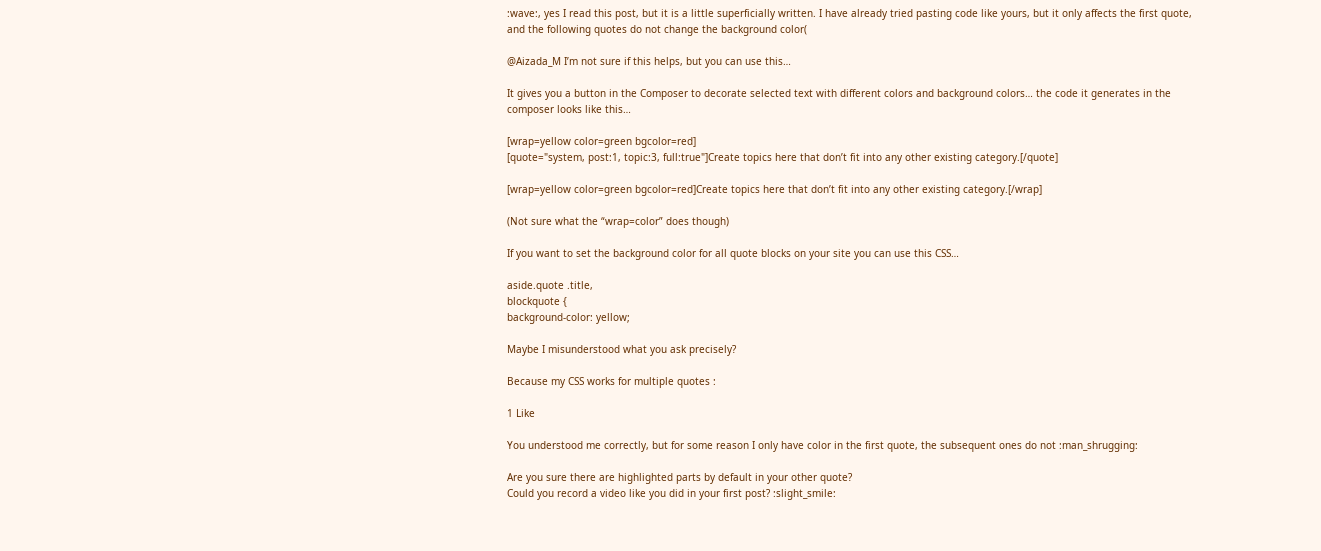:wave:, yes I read this post, but it is a little superficially written. I have already tried pasting code like yours, but it only affects the first quote, and the following quotes do not change the background color(

@Aizada_M I’m not sure if this helps, but you can use this…

It gives you a button in the Composer to decorate selected text with different colors and background colors… the code it generates in the composer looks like this…

[wrap=yellow color=green bgcolor=red]
[quote="system, post:1, topic:3, full:true"]Create topics here that don’t fit into any other existing category.[/quote]

[wrap=yellow color=green bgcolor=red]Create topics here that don’t fit into any other existing category.[/wrap]

(Not sure what the “wrap=color” does though)

If you want to set the background color for all quote blocks on your site you can use this CSS…

aside.quote .title,
blockquote {
background-color: yellow;

Maybe I misunderstood what you ask precisely?

Because my CSS works for multiple quotes :

1 Like

You understood me correctly, but for some reason I only have color in the first quote, the subsequent ones do not :man_shrugging:

Are you sure there are highlighted parts by default in your other quote?
Could you record a video like you did in your first post? :slight_smile: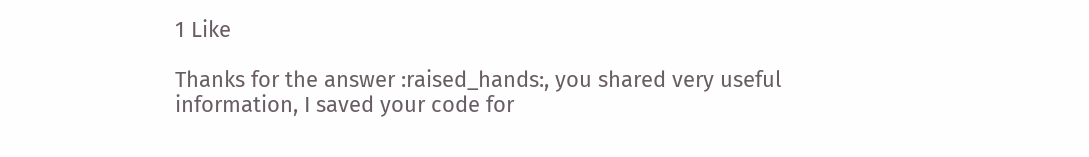1 Like

Thanks for the answer :raised_hands:, you shared very useful information, I saved your code for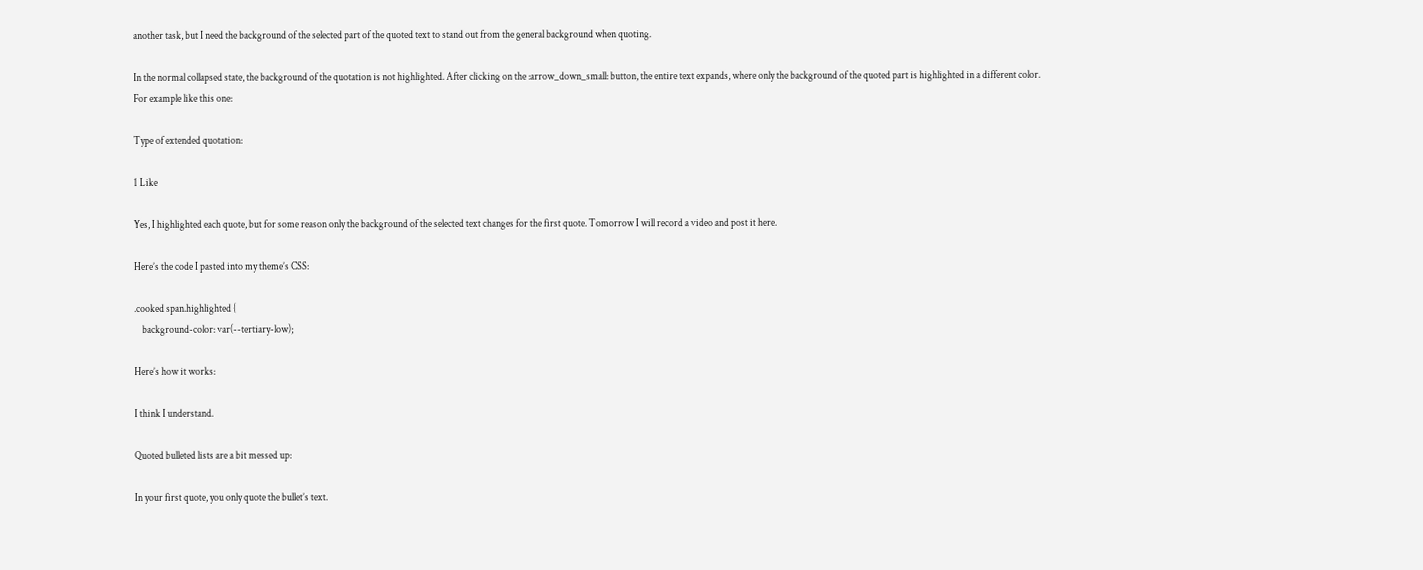another task, but I need the background of the selected part of the quoted text to stand out from the general background when quoting.

In the normal collapsed state, the background of the quotation is not highlighted. After clicking on the :arrow_down_small: button, the entire text expands, where only the background of the quoted part is highlighted in a different color.
For example like this one:

Type of extended quotation:

1 Like

Yes, I highlighted each quote, but for some reason only the background of the selected text changes for the first quote. Tomorrow I will record a video and post it here.

Here’s the code I pasted into my theme’s CSS:

.cooked span.highlighted {
    background-color: var(--tertiary-low);

Here’s how it works:

I think I understand.

Quoted bulleted lists are a bit messed up:

In your first quote, you only quote the bullet’s text.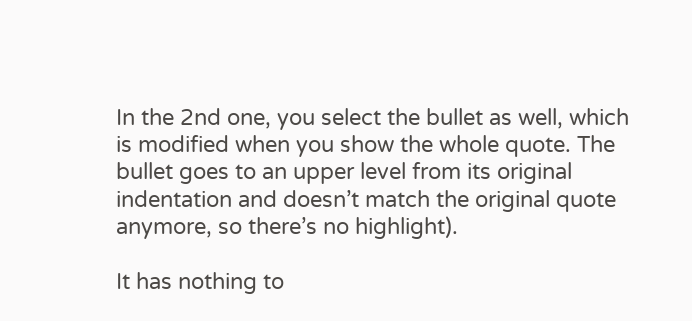In the 2nd one, you select the bullet as well, which is modified when you show the whole quote. The bullet goes to an upper level from its original indentation and doesn’t match the original quote anymore, so there’s no highlight).

It has nothing to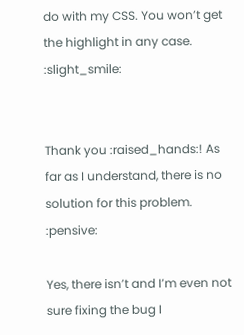do with my CSS. You won’t get the highlight in any case. :slight_smile:


Thank you :raised_hands:! As far as I understand, there is no solution for this problem. :pensive:

Yes, there isn’t and I’m even not sure fixing the bug I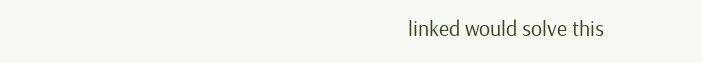linked would solve this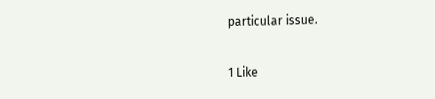particular issue.

1 Like